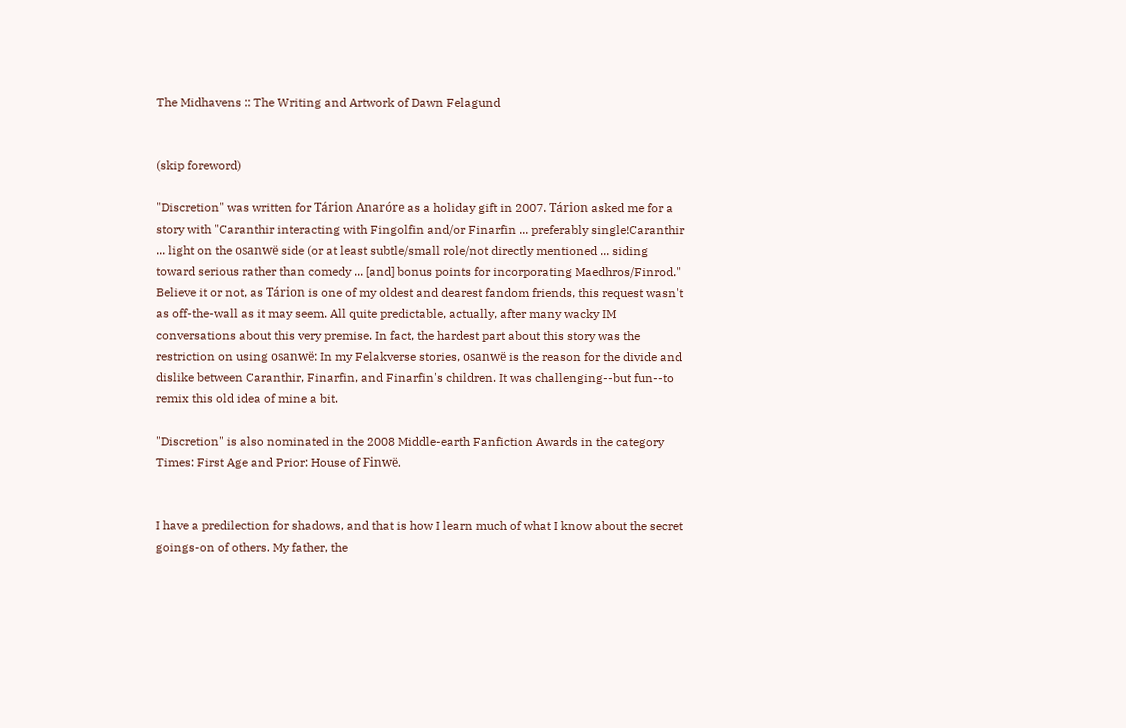The Midhavens :: The Writing and Artwork of Dawn Felagund


(skip foreword)

"Discretion" was written for Tárion Anaróre as a holiday gift in 2007. Tárion asked me for a story with "Caranthir interacting with Fingolfin and/or Finarfin ... preferably single!Caranthir ... light on the osanwë side (or at least subtle/small role/not directly mentioned ... siding toward serious rather than comedy ... [and] bonus points for incorporating Maedhros/Finrod." Believe it or not, as Tárion is one of my oldest and dearest fandom friends, this request wasn't as off-the-wall as it may seem. All quite predictable, actually, after many wacky IM conversations about this very premise. In fact, the hardest part about this story was the restriction on using osanwë: In my Felakverse stories, osanwë is the reason for the divide and dislike between Caranthir, Finarfin, and Finarfin's children. It was challenging--but fun--to remix this old idea of mine a bit.

"Discretion" is also nominated in the 2008 Middle-earth Fanfiction Awards in the category Times: First Age and Prior: House of Finwë.


I have a predilection for shadows, and that is how I learn much of what I know about the secret goings-on of others. My father, the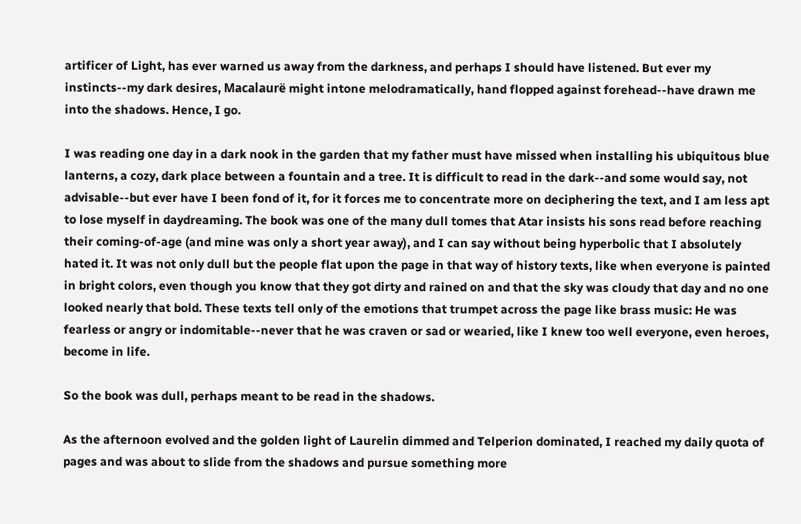artificer of Light, has ever warned us away from the darkness, and perhaps I should have listened. But ever my instincts--my dark desires, Macalaurë might intone melodramatically, hand flopped against forehead--have drawn me into the shadows. Hence, I go.

I was reading one day in a dark nook in the garden that my father must have missed when installing his ubiquitous blue lanterns, a cozy, dark place between a fountain and a tree. It is difficult to read in the dark--and some would say, not advisable--but ever have I been fond of it, for it forces me to concentrate more on deciphering the text, and I am less apt to lose myself in daydreaming. The book was one of the many dull tomes that Atar insists his sons read before reaching their coming-of-age (and mine was only a short year away), and I can say without being hyperbolic that I absolutely hated it. It was not only dull but the people flat upon the page in that way of history texts, like when everyone is painted in bright colors, even though you know that they got dirty and rained on and that the sky was cloudy that day and no one looked nearly that bold. These texts tell only of the emotions that trumpet across the page like brass music: He was fearless or angry or indomitable--never that he was craven or sad or wearied, like I knew too well everyone, even heroes, become in life.

So the book was dull, perhaps meant to be read in the shadows.

As the afternoon evolved and the golden light of Laurelin dimmed and Telperion dominated, I reached my daily quota of pages and was about to slide from the shadows and pursue something more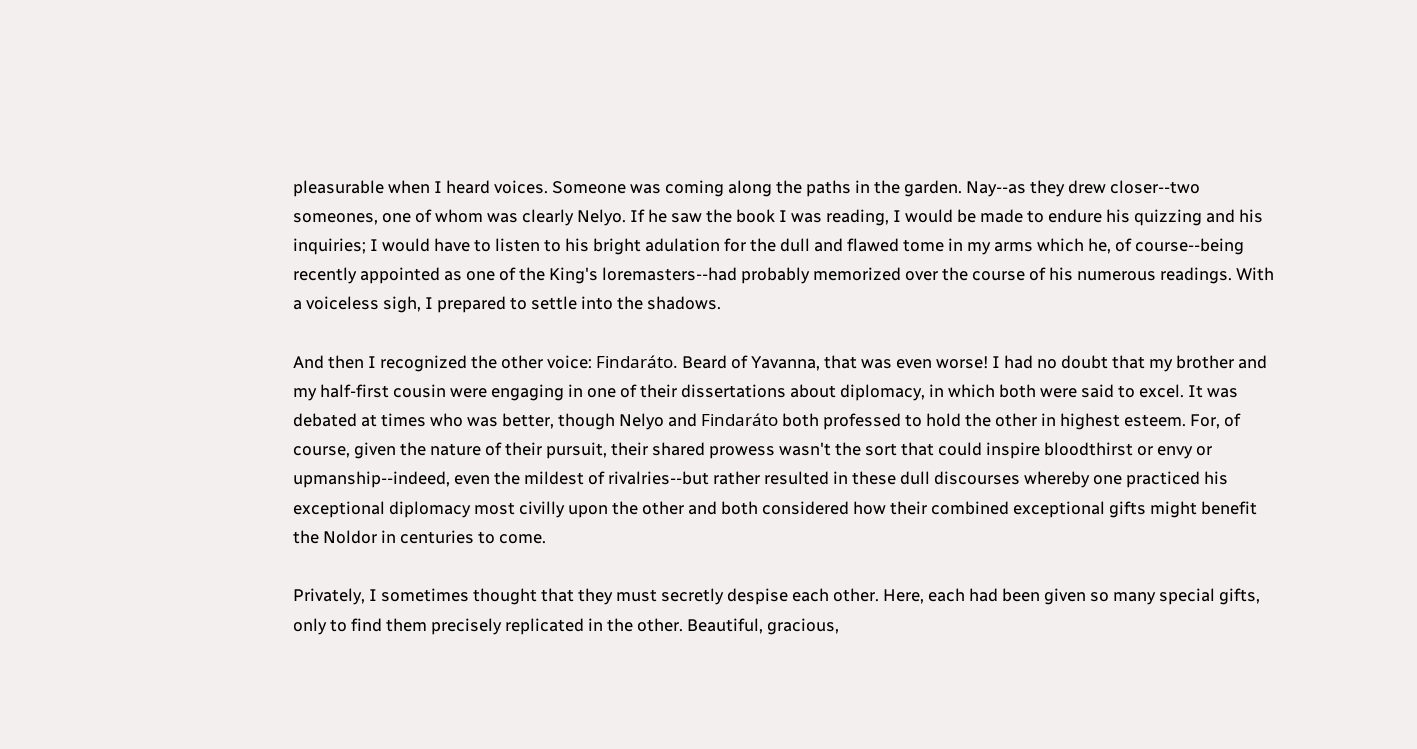pleasurable when I heard voices. Someone was coming along the paths in the garden. Nay--as they drew closer--two someones, one of whom was clearly Nelyo. If he saw the book I was reading, I would be made to endure his quizzing and his inquiries; I would have to listen to his bright adulation for the dull and flawed tome in my arms which he, of course--being recently appointed as one of the King's loremasters--had probably memorized over the course of his numerous readings. With a voiceless sigh, I prepared to settle into the shadows.

And then I recognized the other voice: Findaráto. Beard of Yavanna, that was even worse! I had no doubt that my brother and my half-first cousin were engaging in one of their dissertations about diplomacy, in which both were said to excel. It was debated at times who was better, though Nelyo and Findaráto both professed to hold the other in highest esteem. For, of course, given the nature of their pursuit, their shared prowess wasn't the sort that could inspire bloodthirst or envy or upmanship--indeed, even the mildest of rivalries--but rather resulted in these dull discourses whereby one practiced his exceptional diplomacy most civilly upon the other and both considered how their combined exceptional gifts might benefit the Noldor in centuries to come.

Privately, I sometimes thought that they must secretly despise each other. Here, each had been given so many special gifts, only to find them precisely replicated in the other. Beautiful, gracious,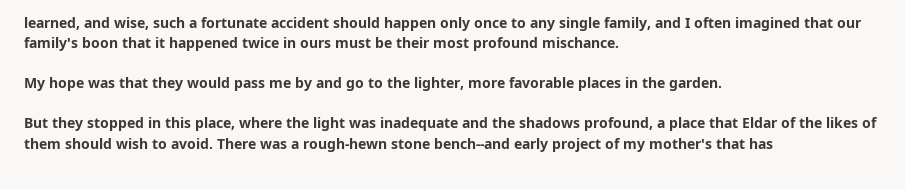learned, and wise, such a fortunate accident should happen only once to any single family, and I often imagined that our family's boon that it happened twice in ours must be their most profound mischance.

My hope was that they would pass me by and go to the lighter, more favorable places in the garden.

But they stopped in this place, where the light was inadequate and the shadows profound, a place that Eldar of the likes of them should wish to avoid. There was a rough-hewn stone bench--and early project of my mother's that has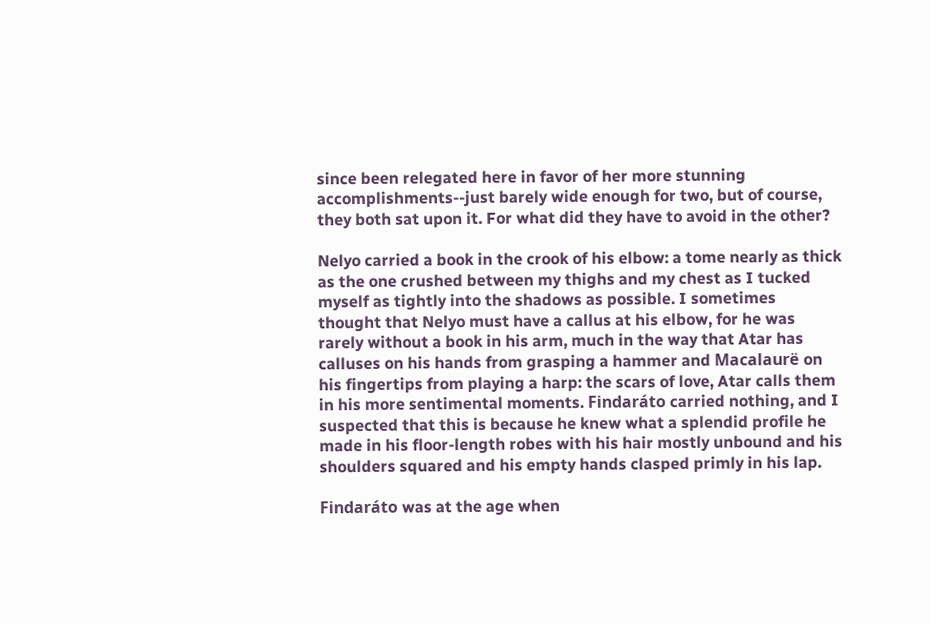since been relegated here in favor of her more stunning accomplishments--just barely wide enough for two, but of course, they both sat upon it. For what did they have to avoid in the other?

Nelyo carried a book in the crook of his elbow: a tome nearly as thick as the one crushed between my thighs and my chest as I tucked myself as tightly into the shadows as possible. I sometimes thought that Nelyo must have a callus at his elbow, for he was rarely without a book in his arm, much in the way that Atar has calluses on his hands from grasping a hammer and Macalaurë on his fingertips from playing a harp: the scars of love, Atar calls them in his more sentimental moments. Findaráto carried nothing, and I suspected that this is because he knew what a splendid profile he made in his floor-length robes with his hair mostly unbound and his shoulders squared and his empty hands clasped primly in his lap.

Findaráto was at the age when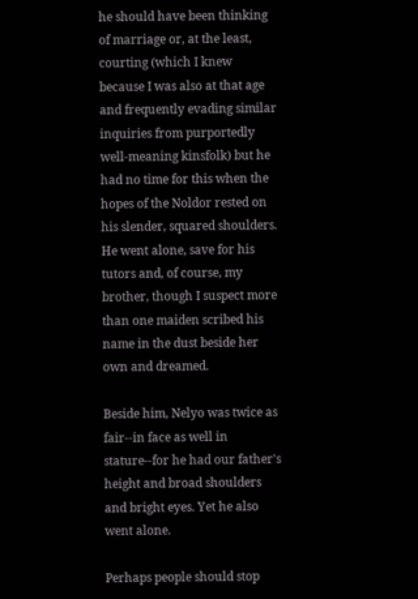he should have been thinking of marriage or, at the least, courting (which I knew because I was also at that age and frequently evading similar inquiries from purportedly well-meaning kinsfolk) but he had no time for this when the hopes of the Noldor rested on his slender, squared shoulders. He went alone, save for his tutors and, of course, my brother, though I suspect more than one maiden scribed his name in the dust beside her own and dreamed.

Beside him, Nelyo was twice as fair--in face as well in stature--for he had our father's height and broad shoulders and bright eyes. Yet he also went alone.

Perhaps people should stop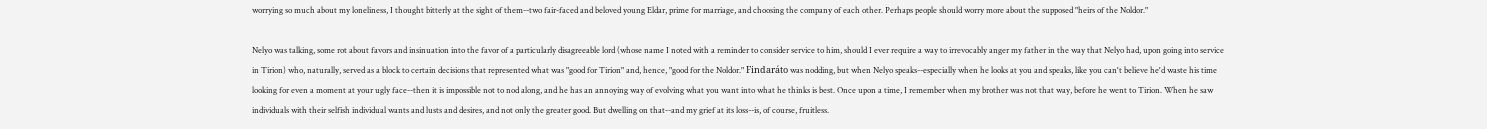worrying so much about my loneliness, I thought bitterly at the sight of them--two fair-faced and beloved young Eldar, prime for marriage, and choosing the company of each other. Perhaps people should worry more about the supposed "heirs of the Noldor."

Nelyo was talking, some rot about favors and insinuation into the favor of a particularly disagreeable lord (whose name I noted with a reminder to consider service to him, should I ever require a way to irrevocably anger my father in the way that Nelyo had, upon going into service in Tirion) who, naturally, served as a block to certain decisions that represented what was "good for Tirion" and, hence, "good for the Noldor." Findaráto was nodding, but when Nelyo speaks--especially when he looks at you and speaks, like you can't believe he'd waste his time looking for even a moment at your ugly face--then it is impossible not to nod along, and he has an annoying way of evolving what you want into what he thinks is best. Once upon a time, I remember when my brother was not that way, before he went to Tirion. When he saw individuals with their selfish individual wants and lusts and desires, and not only the greater good. But dwelling on that--and my grief at its loss--is, of course, fruitless.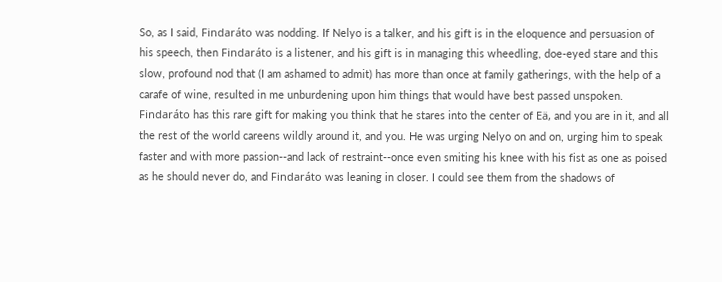So, as I said, Findaráto was nodding. If Nelyo is a talker, and his gift is in the eloquence and persuasion of his speech, then Findaráto is a listener, and his gift is in managing this wheedling, doe-eyed stare and this slow, profound nod that (I am ashamed to admit) has more than once at family gatherings, with the help of a carafe of wine, resulted in me unburdening upon him things that would have best passed unspoken. Findaráto has this rare gift for making you think that he stares into the center of Eä, and you are in it, and all the rest of the world careens wildly around it, and you. He was urging Nelyo on and on, urging him to speak faster and with more passion--and lack of restraint--once even smiting his knee with his fist as one as poised as he should never do, and Findaráto was leaning in closer. I could see them from the shadows of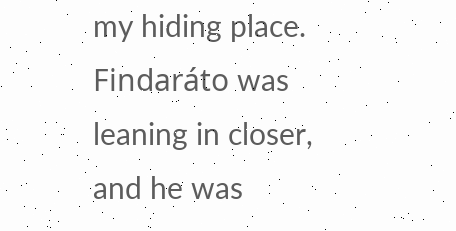my hiding place. Findaráto was leaning in closer, and he was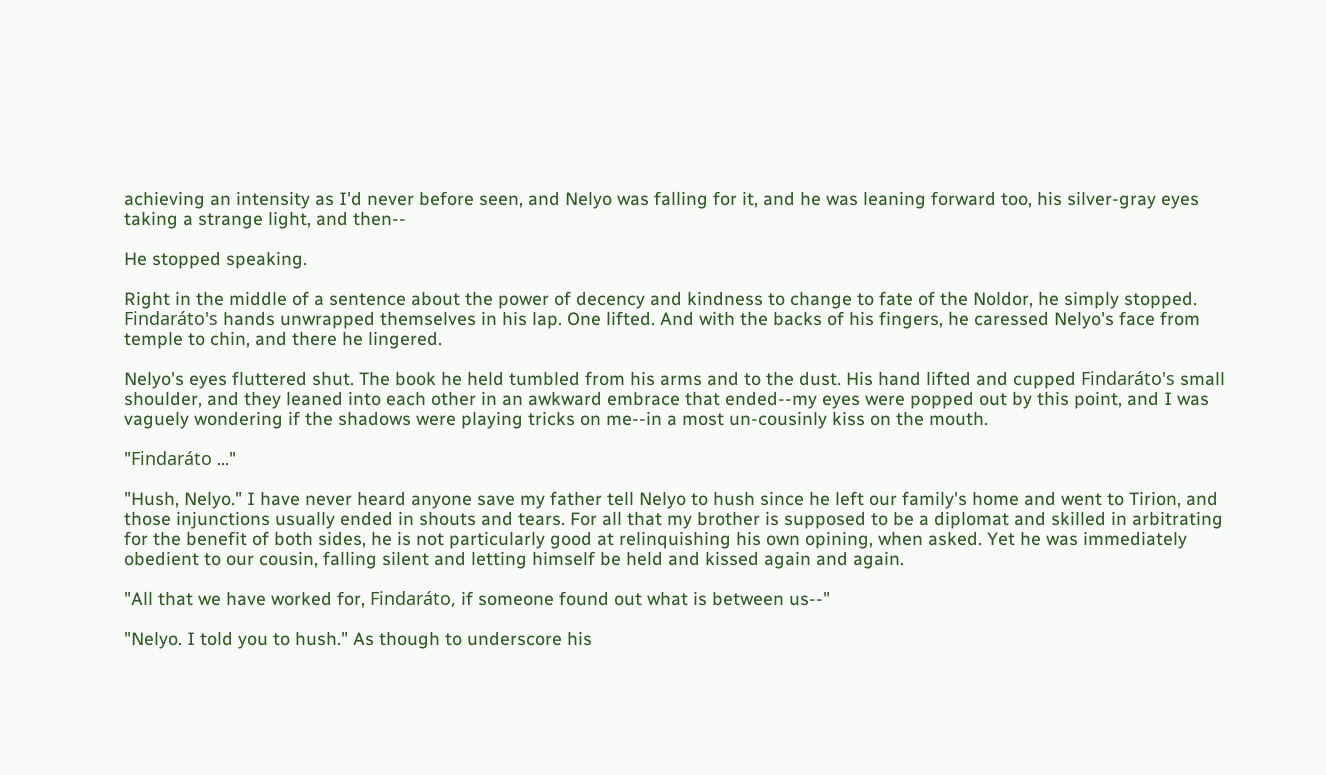achieving an intensity as I'd never before seen, and Nelyo was falling for it, and he was leaning forward too, his silver-gray eyes taking a strange light, and then--

He stopped speaking.

Right in the middle of a sentence about the power of decency and kindness to change to fate of the Noldor, he simply stopped. Findaráto's hands unwrapped themselves in his lap. One lifted. And with the backs of his fingers, he caressed Nelyo's face from temple to chin, and there he lingered.

Nelyo's eyes fluttered shut. The book he held tumbled from his arms and to the dust. His hand lifted and cupped Findaráto's small shoulder, and they leaned into each other in an awkward embrace that ended--my eyes were popped out by this point, and I was vaguely wondering if the shadows were playing tricks on me--in a most un-cousinly kiss on the mouth.

"Findaráto …"

"Hush, Nelyo." I have never heard anyone save my father tell Nelyo to hush since he left our family's home and went to Tirion, and those injunctions usually ended in shouts and tears. For all that my brother is supposed to be a diplomat and skilled in arbitrating for the benefit of both sides, he is not particularly good at relinquishing his own opining, when asked. Yet he was immediately obedient to our cousin, falling silent and letting himself be held and kissed again and again.

"All that we have worked for, Findaráto, if someone found out what is between us--"

"Nelyo. I told you to hush." As though to underscore his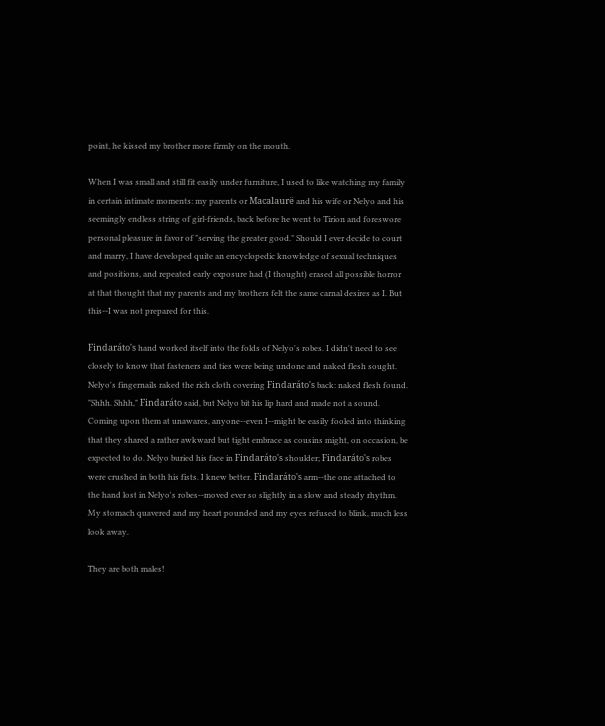point, he kissed my brother more firmly on the mouth.

When I was small and still fit easily under furniture, I used to like watching my family in certain intimate moments: my parents or Macalaurë and his wife or Nelyo and his seemingly endless string of girl-friends, back before he went to Tirion and foreswore personal pleasure in favor of "serving the greater good." Should I ever decide to court and marry, I have developed quite an encyclopedic knowledge of sexual techniques and positions, and repeated early exposure had (I thought) erased all possible horror at that thought that my parents and my brothers felt the same carnal desires as I. But this--I was not prepared for this.

Findaráto's hand worked itself into the folds of Nelyo's robes. I didn't need to see closely to know that fasteners and ties were being undone and naked flesh sought. Nelyo's fingernails raked the rich cloth covering Findaráto's back: naked flesh found. "Shhh. Shhh," Findaráto said, but Nelyo bit his lip hard and made not a sound. Coming upon them at unawares, anyone--even I--might be easily fooled into thinking that they shared a rather awkward but tight embrace as cousins might, on occasion, be expected to do. Nelyo buried his face in Findaráto's shoulder; Findaráto's robes were crushed in both his fists. I knew better. Findaráto's arm--the one attached to the hand lost in Nelyo's robes--moved ever so slightly in a slow and steady rhythm. My stomach quavered and my heart pounded and my eyes refused to blink, much less look away.

They are both males!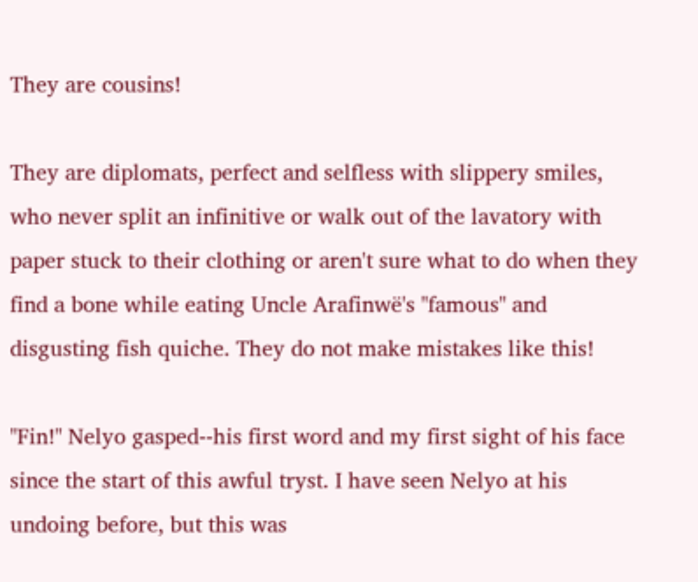They are cousins!

They are diplomats, perfect and selfless with slippery smiles, who never split an infinitive or walk out of the lavatory with paper stuck to their clothing or aren't sure what to do when they find a bone while eating Uncle Arafinwë's "famous" and disgusting fish quiche. They do not make mistakes like this!

"Fin!" Nelyo gasped--his first word and my first sight of his face since the start of this awful tryst. I have seen Nelyo at his undoing before, but this was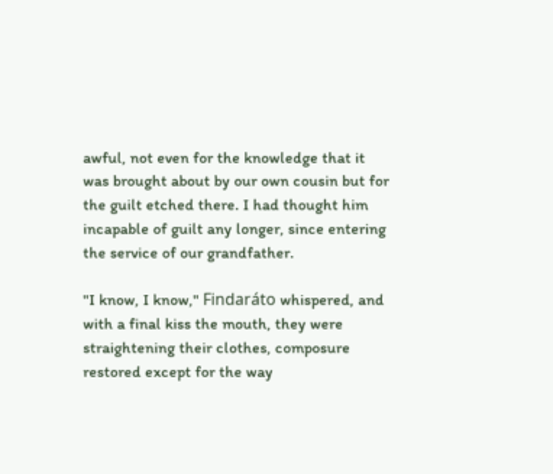awful, not even for the knowledge that it was brought about by our own cousin but for the guilt etched there. I had thought him incapable of guilt any longer, since entering the service of our grandfather.

"I know, I know," Findaráto whispered, and with a final kiss the mouth, they were straightening their clothes, composure restored except for the way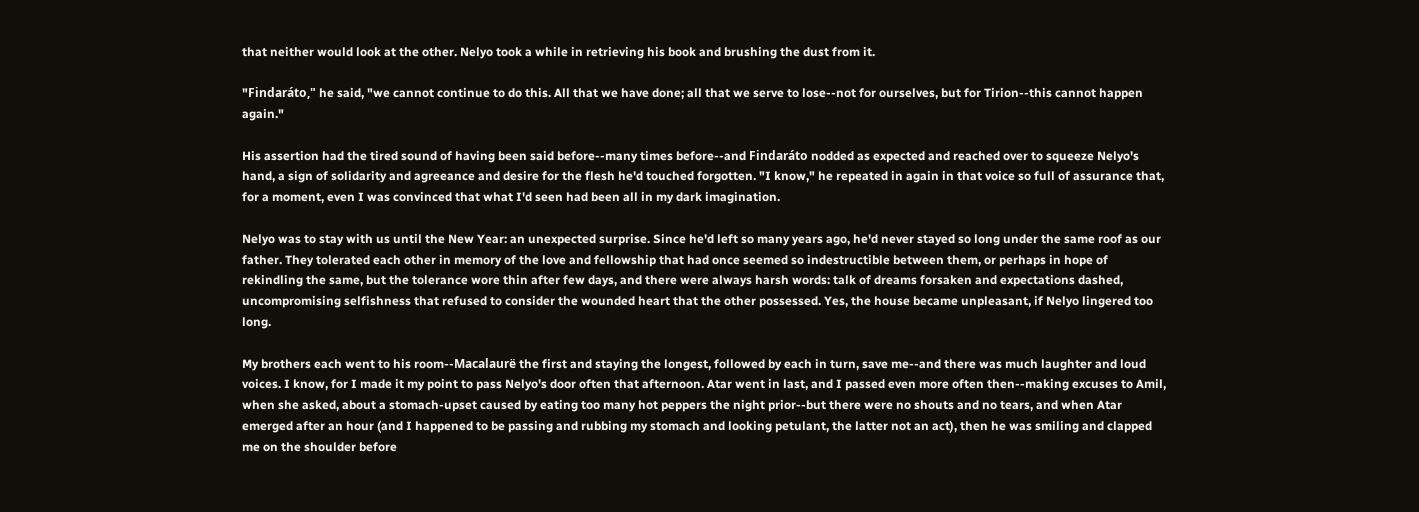that neither would look at the other. Nelyo took a while in retrieving his book and brushing the dust from it.

"Findaráto," he said, "we cannot continue to do this. All that we have done; all that we serve to lose--not for ourselves, but for Tirion--this cannot happen again."

His assertion had the tired sound of having been said before--many times before--and Findaráto nodded as expected and reached over to squeeze Nelyo's hand, a sign of solidarity and agreeance and desire for the flesh he'd touched forgotten. "I know," he repeated in again in that voice so full of assurance that, for a moment, even I was convinced that what I'd seen had been all in my dark imagination.

Nelyo was to stay with us until the New Year: an unexpected surprise. Since he'd left so many years ago, he'd never stayed so long under the same roof as our father. They tolerated each other in memory of the love and fellowship that had once seemed so indestructible between them, or perhaps in hope of rekindling the same, but the tolerance wore thin after few days, and there were always harsh words: talk of dreams forsaken and expectations dashed, uncompromising selfishness that refused to consider the wounded heart that the other possessed. Yes, the house became unpleasant, if Nelyo lingered too long.

My brothers each went to his room--Macalaurë the first and staying the longest, followed by each in turn, save me--and there was much laughter and loud voices. I know, for I made it my point to pass Nelyo's door often that afternoon. Atar went in last, and I passed even more often then--making excuses to Amil, when she asked, about a stomach-upset caused by eating too many hot peppers the night prior--but there were no shouts and no tears, and when Atar emerged after an hour (and I happened to be passing and rubbing my stomach and looking petulant, the latter not an act), then he was smiling and clapped me on the shoulder before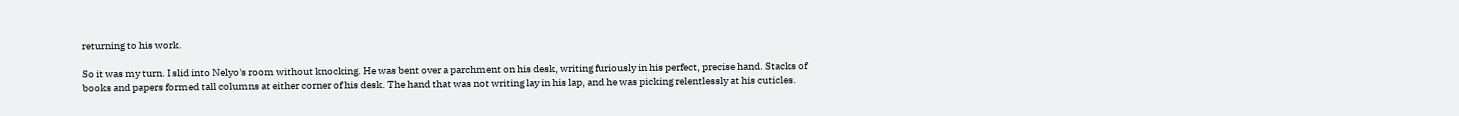returning to his work.

So it was my turn. I slid into Nelyo's room without knocking. He was bent over a parchment on his desk, writing furiously in his perfect, precise hand. Stacks of books and papers formed tall columns at either corner of his desk. The hand that was not writing lay in his lap, and he was picking relentlessly at his cuticles.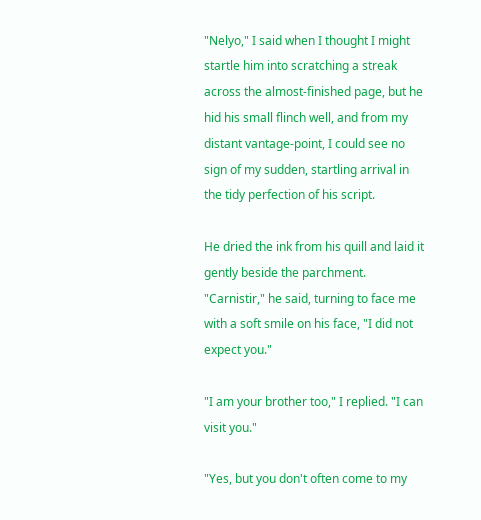"Nelyo," I said when I thought I might startle him into scratching a streak across the almost-finished page, but he hid his small flinch well, and from my distant vantage-point, I could see no sign of my sudden, startling arrival in the tidy perfection of his script.

He dried the ink from his quill and laid it gently beside the parchment. "Carnistir," he said, turning to face me with a soft smile on his face, "I did not expect you."

"I am your brother too," I replied. "I can visit you."

"Yes, but you don't often come to my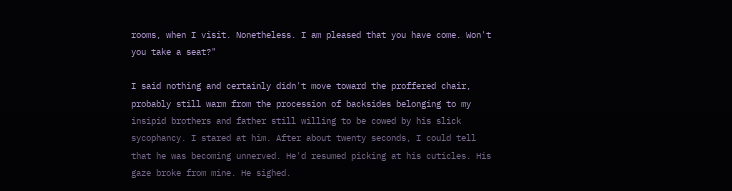rooms, when I visit. Nonetheless. I am pleased that you have come. Won't you take a seat?"

I said nothing and certainly didn't move toward the proffered chair, probably still warm from the procession of backsides belonging to my insipid brothers and father still willing to be cowed by his slick sycophancy. I stared at him. After about twenty seconds, I could tell that he was becoming unnerved. He'd resumed picking at his cuticles. His gaze broke from mine. He sighed.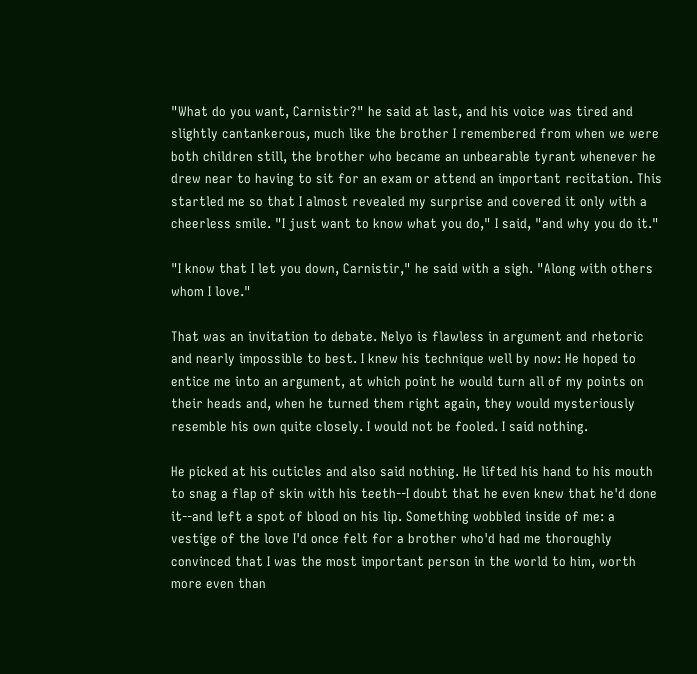"What do you want, Carnistir?" he said at last, and his voice was tired and slightly cantankerous, much like the brother I remembered from when we were both children still, the brother who became an unbearable tyrant whenever he drew near to having to sit for an exam or attend an important recitation. This startled me so that I almost revealed my surprise and covered it only with a cheerless smile. "I just want to know what you do," I said, "and why you do it."

"I know that I let you down, Carnistir," he said with a sigh. "Along with others whom I love."

That was an invitation to debate. Nelyo is flawless in argument and rhetoric and nearly impossible to best. I knew his technique well by now: He hoped to entice me into an argument, at which point he would turn all of my points on their heads and, when he turned them right again, they would mysteriously resemble his own quite closely. I would not be fooled. I said nothing.

He picked at his cuticles and also said nothing. He lifted his hand to his mouth to snag a flap of skin with his teeth--I doubt that he even knew that he'd done it--and left a spot of blood on his lip. Something wobbled inside of me: a vestige of the love I'd once felt for a brother who'd had me thoroughly convinced that I was the most important person in the world to him, worth more even than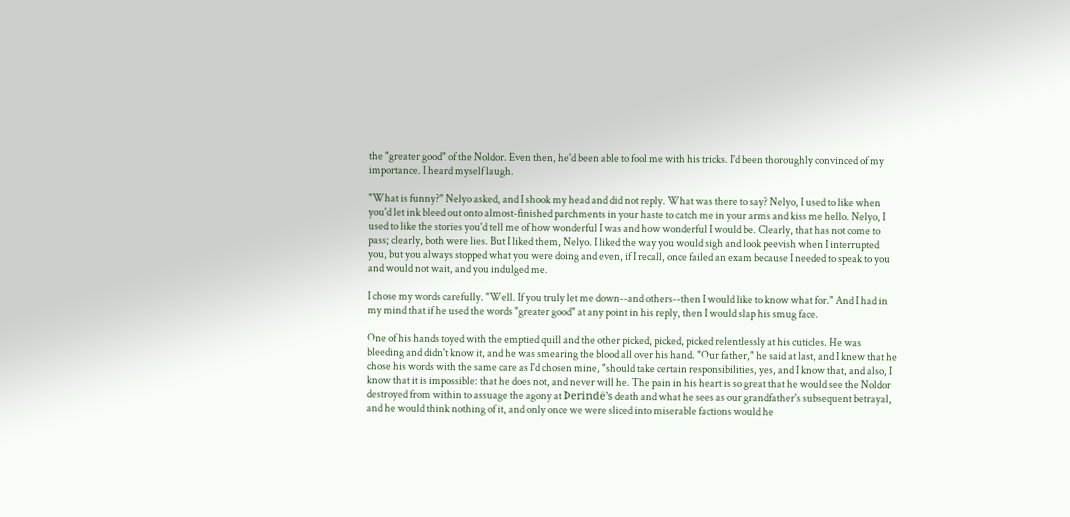the "greater good" of the Noldor. Even then, he'd been able to fool me with his tricks. I'd been thoroughly convinced of my importance. I heard myself laugh.

"What is funny?" Nelyo asked, and I shook my head and did not reply. What was there to say? Nelyo, I used to like when you'd let ink bleed out onto almost-finished parchments in your haste to catch me in your arms and kiss me hello. Nelyo, I used to like the stories you'd tell me of how wonderful I was and how wonderful I would be. Clearly, that has not come to pass; clearly, both were lies. But I liked them, Nelyo. I liked the way you would sigh and look peevish when I interrupted you, but you always stopped what you were doing and even, if I recall, once failed an exam because I needed to speak to you and would not wait, and you indulged me.

I chose my words carefully. "Well. If you truly let me down--and others--then I would like to know what for." And I had in my mind that if he used the words "greater good" at any point in his reply, then I would slap his smug face.

One of his hands toyed with the emptied quill and the other picked, picked, picked relentlessly at his cuticles. He was bleeding and didn't know it, and he was smearing the blood all over his hand. "Our father," he said at last, and I knew that he chose his words with the same care as I'd chosen mine, "should take certain responsibilities, yes, and I know that, and also, I know that it is impossible: that he does not, and never will he. The pain in his heart is so great that he would see the Noldor destroyed from within to assuage the agony at Þerindë's death and what he sees as our grandfather's subsequent betrayal, and he would think nothing of it, and only once we were sliced into miserable factions would he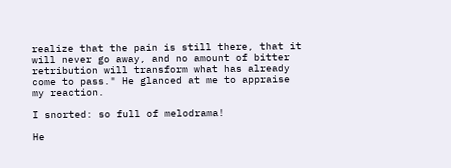realize that the pain is still there, that it will never go away, and no amount of bitter retribution will transform what has already come to pass." He glanced at me to appraise my reaction.

I snorted: so full of melodrama!

He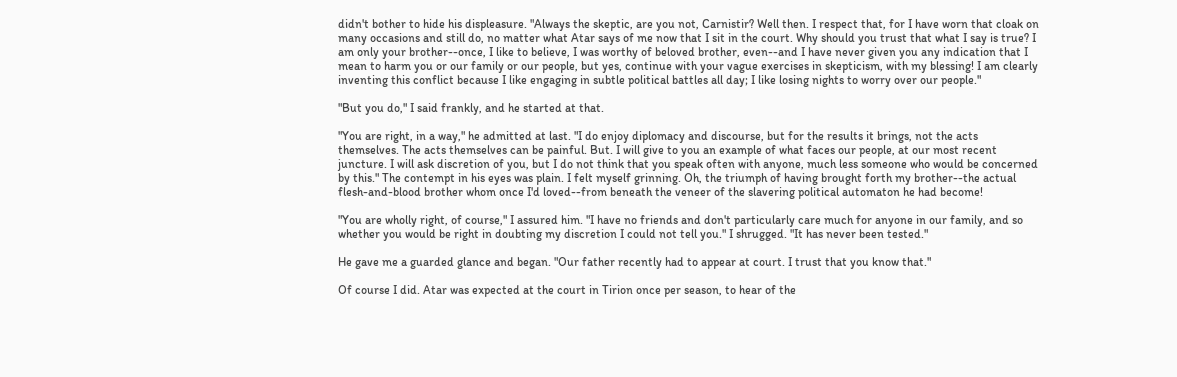didn't bother to hide his displeasure. "Always the skeptic, are you not, Carnistir? Well then. I respect that, for I have worn that cloak on many occasions and still do, no matter what Atar says of me now that I sit in the court. Why should you trust that what I say is true? I am only your brother--once, I like to believe, I was worthy of beloved brother, even--and I have never given you any indication that I mean to harm you or our family or our people, but yes, continue with your vague exercises in skepticism, with my blessing! I am clearly inventing this conflict because I like engaging in subtle political battles all day; I like losing nights to worry over our people."

"But you do," I said frankly, and he started at that.

"You are right, in a way," he admitted at last. "I do enjoy diplomacy and discourse, but for the results it brings, not the acts themselves. The acts themselves can be painful. But. I will give to you an example of what faces our people, at our most recent juncture. I will ask discretion of you, but I do not think that you speak often with anyone, much less someone who would be concerned by this." The contempt in his eyes was plain. I felt myself grinning. Oh, the triumph of having brought forth my brother--the actual flesh-and-blood brother whom once I'd loved--from beneath the veneer of the slavering political automaton he had become!

"You are wholly right, of course," I assured him. "I have no friends and don't particularly care much for anyone in our family, and so whether you would be right in doubting my discretion I could not tell you." I shrugged. "It has never been tested."

He gave me a guarded glance and began. "Our father recently had to appear at court. I trust that you know that."

Of course I did. Atar was expected at the court in Tirion once per season, to hear of the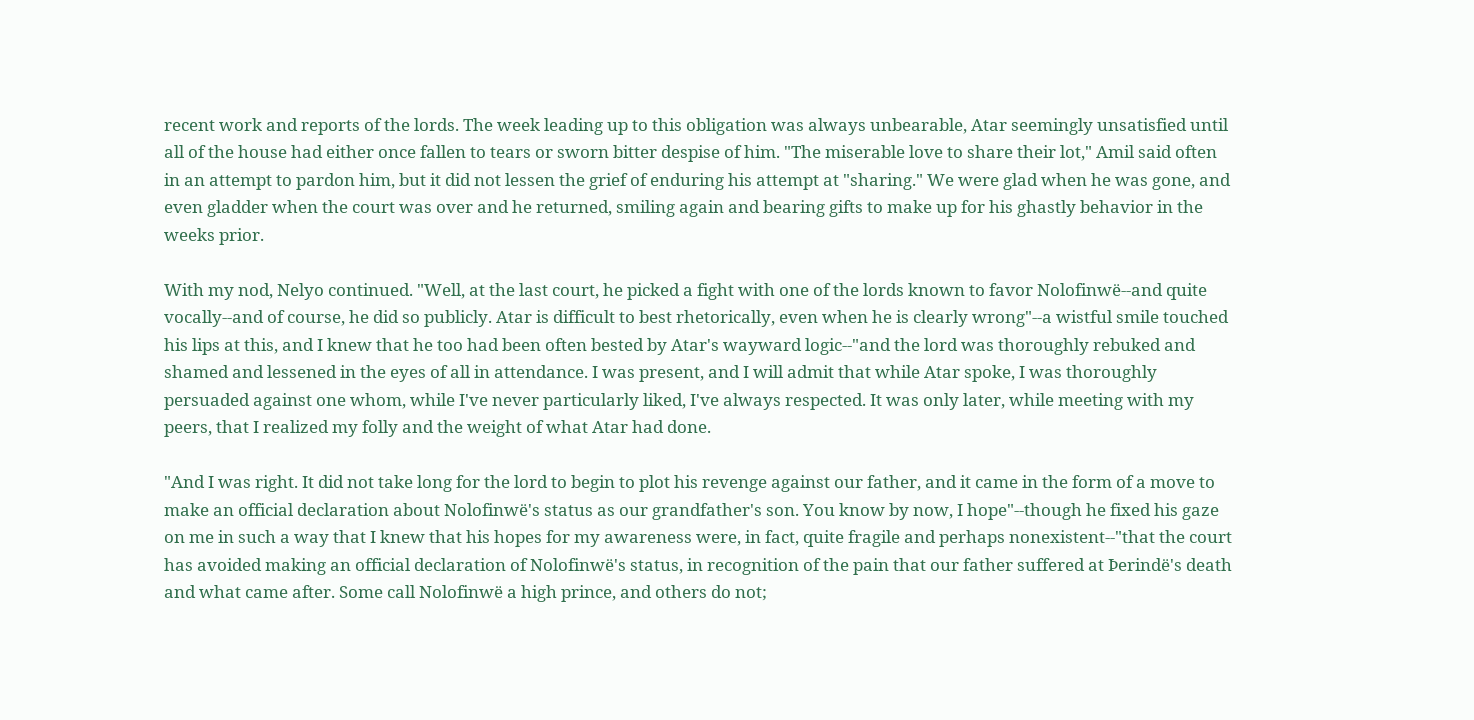recent work and reports of the lords. The week leading up to this obligation was always unbearable, Atar seemingly unsatisfied until all of the house had either once fallen to tears or sworn bitter despise of him. "The miserable love to share their lot," Amil said often in an attempt to pardon him, but it did not lessen the grief of enduring his attempt at "sharing." We were glad when he was gone, and even gladder when the court was over and he returned, smiling again and bearing gifts to make up for his ghastly behavior in the weeks prior.

With my nod, Nelyo continued. "Well, at the last court, he picked a fight with one of the lords known to favor Nolofinwë--and quite vocally--and of course, he did so publicly. Atar is difficult to best rhetorically, even when he is clearly wrong"--a wistful smile touched his lips at this, and I knew that he too had been often bested by Atar's wayward logic--"and the lord was thoroughly rebuked and shamed and lessened in the eyes of all in attendance. I was present, and I will admit that while Atar spoke, I was thoroughly persuaded against one whom, while I've never particularly liked, I've always respected. It was only later, while meeting with my peers, that I realized my folly and the weight of what Atar had done.

"And I was right. It did not take long for the lord to begin to plot his revenge against our father, and it came in the form of a move to make an official declaration about Nolofinwë's status as our grandfather's son. You know by now, I hope"--though he fixed his gaze on me in such a way that I knew that his hopes for my awareness were, in fact, quite fragile and perhaps nonexistent--"that the court has avoided making an official declaration of Nolofinwë's status, in recognition of the pain that our father suffered at Þerindë's death and what came after. Some call Nolofinwë a high prince, and others do not;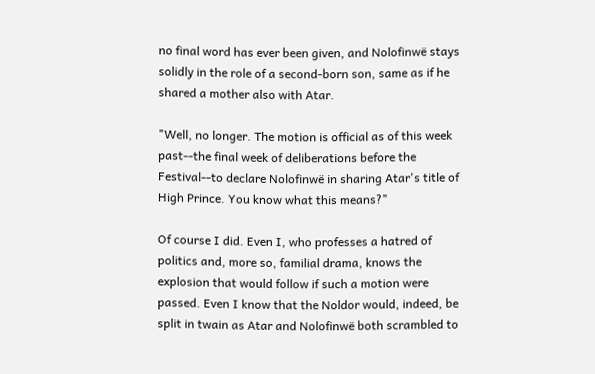no final word has ever been given, and Nolofinwë stays solidly in the role of a second-born son, same as if he shared a mother also with Atar.

"Well, no longer. The motion is official as of this week past--the final week of deliberations before the Festival--to declare Nolofinwë in sharing Atar's title of High Prince. You know what this means?"

Of course I did. Even I, who professes a hatred of politics and, more so, familial drama, knows the explosion that would follow if such a motion were passed. Even I know that the Noldor would, indeed, be split in twain as Atar and Nolofinwë both scrambled to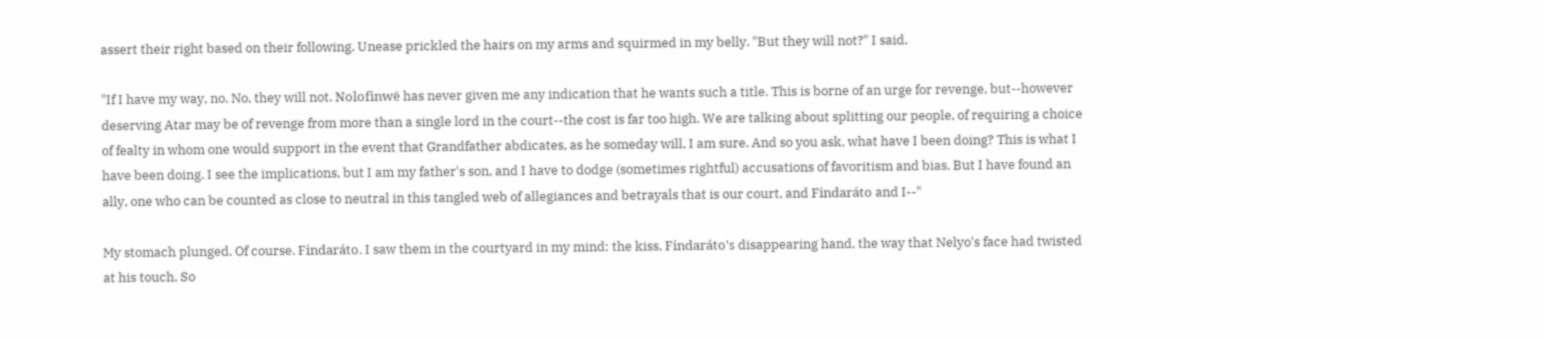assert their right based on their following. Unease prickled the hairs on my arms and squirmed in my belly. "But they will not?" I said.

"If I have my way, no. No, they will not. Nolofinwë has never given me any indication that he wants such a title. This is borne of an urge for revenge, but--however deserving Atar may be of revenge from more than a single lord in the court--the cost is far too high. We are talking about splitting our people, of requiring a choice of fealty in whom one would support in the event that Grandfather abdicates, as he someday will, I am sure. And so you ask, what have I been doing? This is what I have been doing. I see the implications, but I am my father's son, and I have to dodge (sometimes rightful) accusations of favoritism and bias. But I have found an ally, one who can be counted as close to neutral in this tangled web of allegiances and betrayals that is our court, and Findaráto and I--"

My stomach plunged. Of course. Findaráto. I saw them in the courtyard in my mind: the kiss, Findaráto's disappearing hand, the way that Nelyo's face had twisted at his touch. So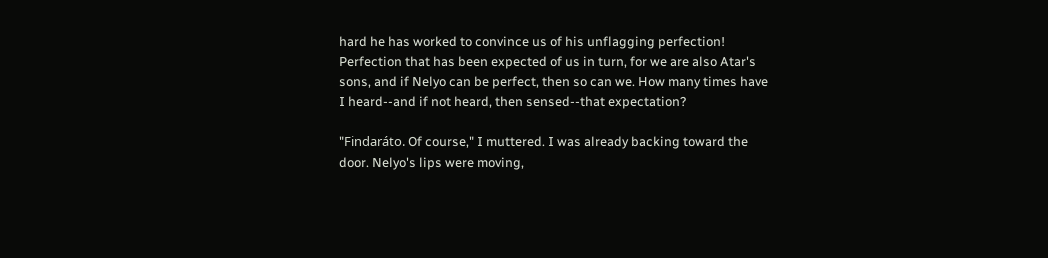hard he has worked to convince us of his unflagging perfection! Perfection that has been expected of us in turn, for we are also Atar's sons, and if Nelyo can be perfect, then so can we. How many times have I heard--and if not heard, then sensed--that expectation?

"Findaráto. Of course," I muttered. I was already backing toward the door. Nelyo's lips were moving,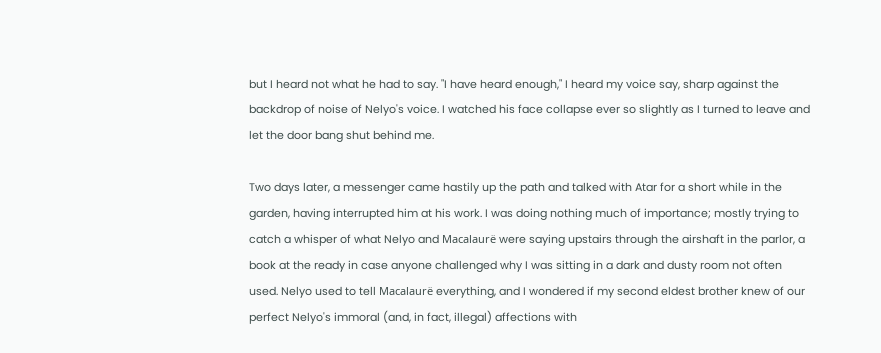but I heard not what he had to say. "I have heard enough," I heard my voice say, sharp against the backdrop of noise of Nelyo's voice. I watched his face collapse ever so slightly as I turned to leave and let the door bang shut behind me.

Two days later, a messenger came hastily up the path and talked with Atar for a short while in the garden, having interrupted him at his work. I was doing nothing much of importance; mostly trying to catch a whisper of what Nelyo and Macalaurë were saying upstairs through the airshaft in the parlor, a book at the ready in case anyone challenged why I was sitting in a dark and dusty room not often used. Nelyo used to tell Macalaurë everything, and I wondered if my second eldest brother knew of our perfect Nelyo's immoral (and, in fact, illegal) affections with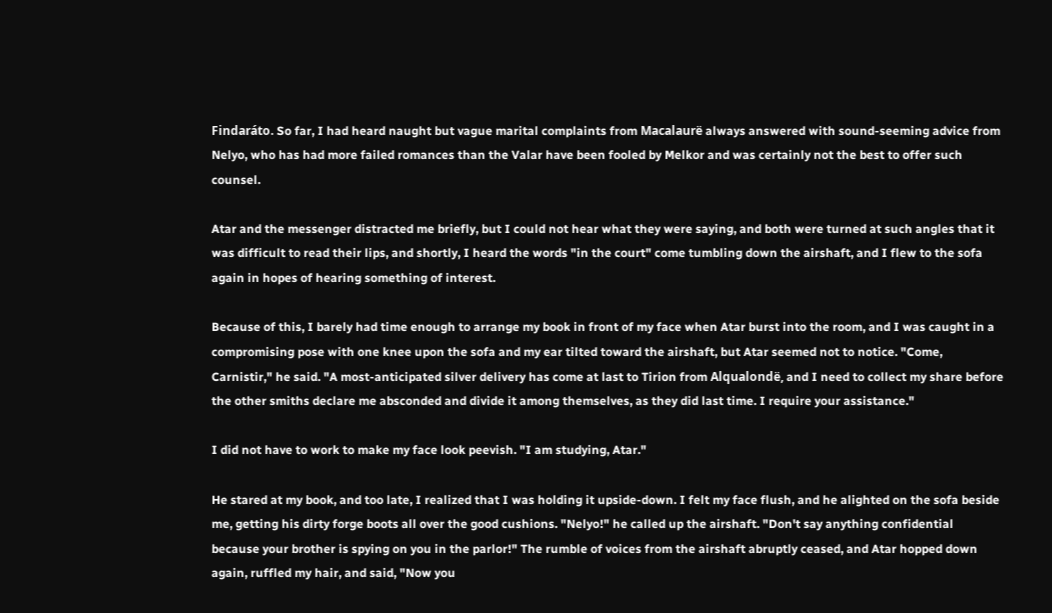Findaráto. So far, I had heard naught but vague marital complaints from Macalaurë always answered with sound-seeming advice from Nelyo, who has had more failed romances than the Valar have been fooled by Melkor and was certainly not the best to offer such counsel.

Atar and the messenger distracted me briefly, but I could not hear what they were saying, and both were turned at such angles that it was difficult to read their lips, and shortly, I heard the words "in the court" come tumbling down the airshaft, and I flew to the sofa again in hopes of hearing something of interest.

Because of this, I barely had time enough to arrange my book in front of my face when Atar burst into the room, and I was caught in a compromising pose with one knee upon the sofa and my ear tilted toward the airshaft, but Atar seemed not to notice. "Come, Carnistir," he said. "A most-anticipated silver delivery has come at last to Tirion from Alqualondë, and I need to collect my share before the other smiths declare me absconded and divide it among themselves, as they did last time. I require your assistance."

I did not have to work to make my face look peevish. "I am studying, Atar."

He stared at my book, and too late, I realized that I was holding it upside-down. I felt my face flush, and he alighted on the sofa beside me, getting his dirty forge boots all over the good cushions. "Nelyo!" he called up the airshaft. "Don't say anything confidential because your brother is spying on you in the parlor!" The rumble of voices from the airshaft abruptly ceased, and Atar hopped down again, ruffled my hair, and said, "Now you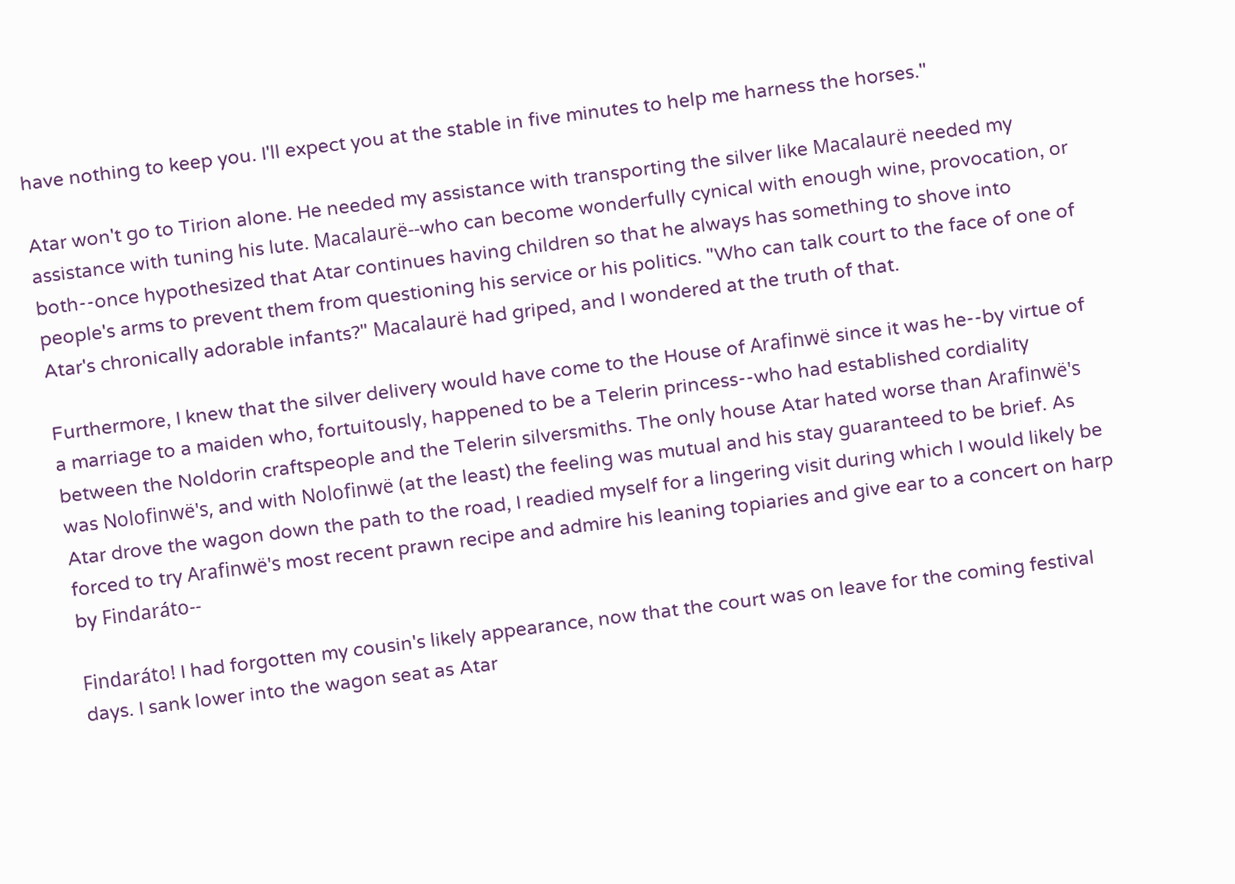have nothing to keep you. I'll expect you at the stable in five minutes to help me harness the horses."

Atar won't go to Tirion alone. He needed my assistance with transporting the silver like Macalaurë needed my assistance with tuning his lute. Macalaurë--who can become wonderfully cynical with enough wine, provocation, or both--once hypothesized that Atar continues having children so that he always has something to shove into people's arms to prevent them from questioning his service or his politics. "Who can talk court to the face of one of Atar's chronically adorable infants?" Macalaurë had griped, and I wondered at the truth of that.

Furthermore, I knew that the silver delivery would have come to the House of Arafinwë since it was he--by virtue of a marriage to a maiden who, fortuitously, happened to be a Telerin princess--who had established cordiality between the Noldorin craftspeople and the Telerin silversmiths. The only house Atar hated worse than Arafinwë's was Nolofinwë's, and with Nolofinwë (at the least) the feeling was mutual and his stay guaranteed to be brief. As Atar drove the wagon down the path to the road, I readied myself for a lingering visit during which I would likely be forced to try Arafinwë's most recent prawn recipe and admire his leaning topiaries and give ear to a concert on harp by Findaráto--

Findaráto! I had forgotten my cousin's likely appearance, now that the court was on leave for the coming festival days. I sank lower into the wagon seat as Atar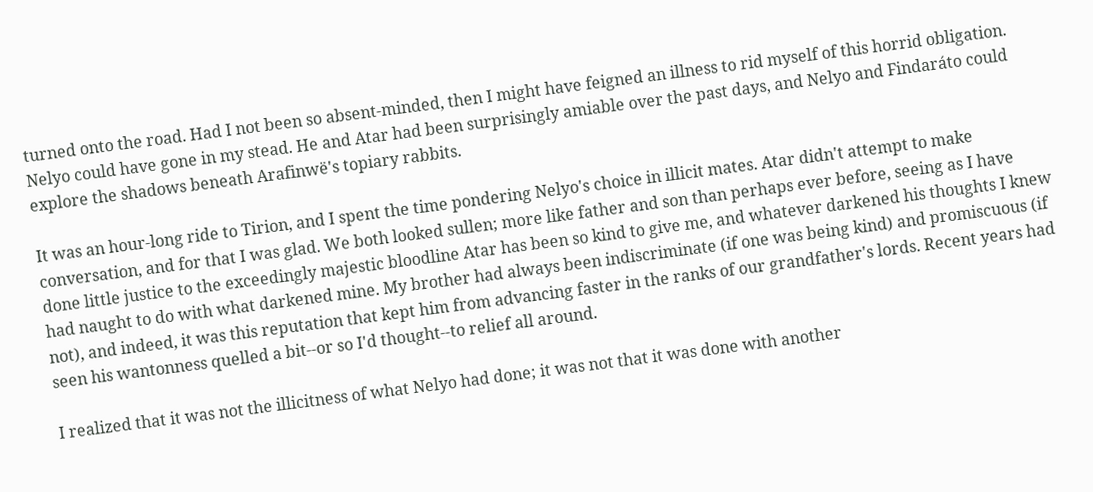turned onto the road. Had I not been so absent-minded, then I might have feigned an illness to rid myself of this horrid obligation. Nelyo could have gone in my stead. He and Atar had been surprisingly amiable over the past days, and Nelyo and Findaráto could explore the shadows beneath Arafinwë's topiary rabbits.

It was an hour-long ride to Tirion, and I spent the time pondering Nelyo's choice in illicit mates. Atar didn't attempt to make conversation, and for that I was glad. We both looked sullen; more like father and son than perhaps ever before, seeing as I have done little justice to the exceedingly majestic bloodline Atar has been so kind to give me, and whatever darkened his thoughts I knew had naught to do with what darkened mine. My brother had always been indiscriminate (if one was being kind) and promiscuous (if not), and indeed, it was this reputation that kept him from advancing faster in the ranks of our grandfather's lords. Recent years had seen his wantonness quelled a bit--or so I'd thought--to relief all around.

I realized that it was not the illicitness of what Nelyo had done; it was not that it was done with another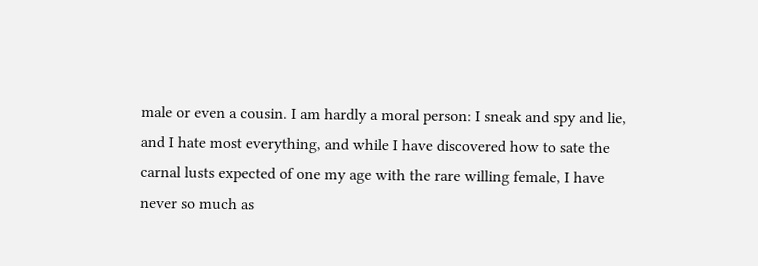male or even a cousin. I am hardly a moral person: I sneak and spy and lie, and I hate most everything, and while I have discovered how to sate the carnal lusts expected of one my age with the rare willing female, I have never so much as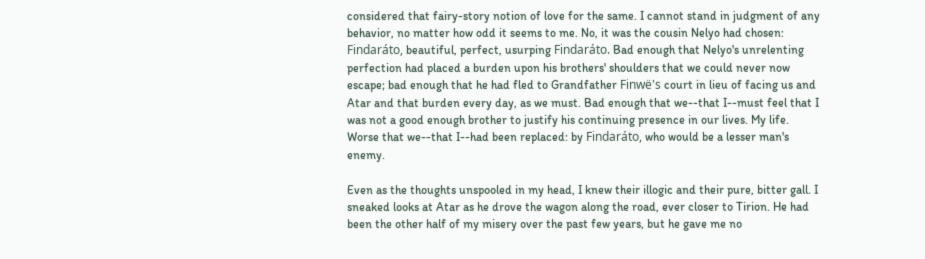considered that fairy-story notion of love for the same. I cannot stand in judgment of any behavior, no matter how odd it seems to me. No, it was the cousin Nelyo had chosen: Findaráto, beautiful, perfect, usurping Findaráto. Bad enough that Nelyo's unrelenting perfection had placed a burden upon his brothers' shoulders that we could never now escape; bad enough that he had fled to Grandfather Finwë's court in lieu of facing us and Atar and that burden every day, as we must. Bad enough that we--that I--must feel that I was not a good enough brother to justify his continuing presence in our lives. My life. Worse that we--that I--had been replaced: by Findaráto, who would be a lesser man's enemy.

Even as the thoughts unspooled in my head, I knew their illogic and their pure, bitter gall. I sneaked looks at Atar as he drove the wagon along the road, ever closer to Tirion. He had been the other half of my misery over the past few years, but he gave me no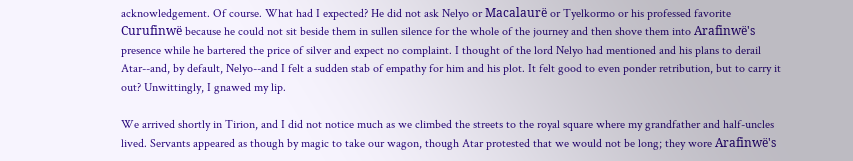acknowledgement. Of course. What had I expected? He did not ask Nelyo or Macalaurë or Tyelkormo or his professed favorite Curufinwë because he could not sit beside them in sullen silence for the whole of the journey and then shove them into Arafinwë's presence while he bartered the price of silver and expect no complaint. I thought of the lord Nelyo had mentioned and his plans to derail Atar--and, by default, Nelyo--and I felt a sudden stab of empathy for him and his plot. It felt good to even ponder retribution, but to carry it out? Unwittingly, I gnawed my lip.

We arrived shortly in Tirion, and I did not notice much as we climbed the streets to the royal square where my grandfather and half-uncles lived. Servants appeared as though by magic to take our wagon, though Atar protested that we would not be long; they wore Arafinwë's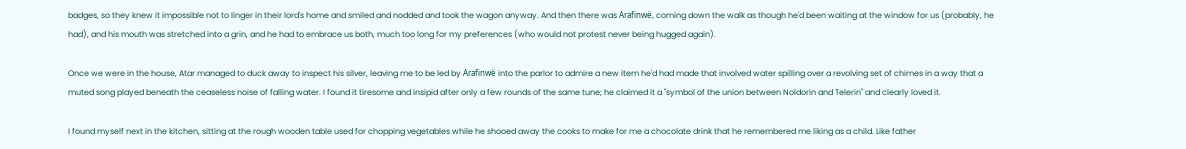badges, so they knew it impossible not to linger in their lord's home and smiled and nodded and took the wagon anyway. And then there was Arafinwë, coming down the walk as though he'd been waiting at the window for us (probably, he had), and his mouth was stretched into a grin, and he had to embrace us both, much too long for my preferences (who would not protest never being hugged again).

Once we were in the house, Atar managed to duck away to inspect his silver, leaving me to be led by Arafinwë into the parlor to admire a new item he'd had made that involved water spilling over a revolving set of chimes in a way that a muted song played beneath the ceaseless noise of falling water. I found it tiresome and insipid after only a few rounds of the same tune; he claimed it a "symbol of the union between Noldorin and Telerin" and clearly loved it.

I found myself next in the kitchen, sitting at the rough wooden table used for chopping vegetables while he shooed away the cooks to make for me a chocolate drink that he remembered me liking as a child. Like father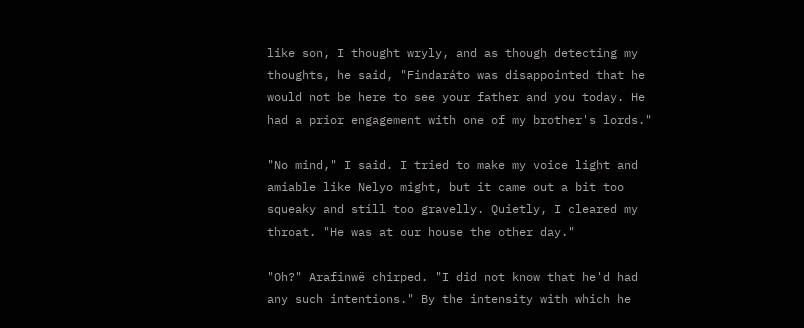like son, I thought wryly, and as though detecting my thoughts, he said, "Findaráto was disappointed that he would not be here to see your father and you today. He had a prior engagement with one of my brother's lords."

"No mind," I said. I tried to make my voice light and amiable like Nelyo might, but it came out a bit too squeaky and still too gravelly. Quietly, I cleared my throat. "He was at our house the other day."

"Oh?" Arafinwë chirped. "I did not know that he'd had any such intentions." By the intensity with which he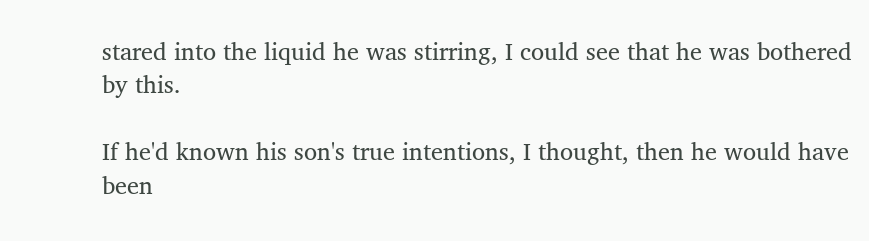stared into the liquid he was stirring, I could see that he was bothered by this.

If he'd known his son's true intentions, I thought, then he would have been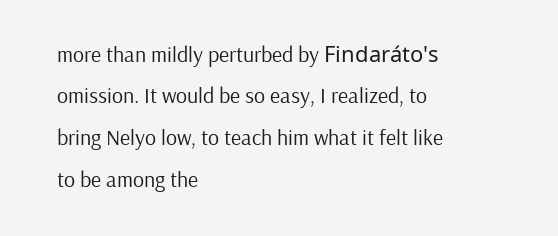more than mildly perturbed by Findaráto's omission. It would be so easy, I realized, to bring Nelyo low, to teach him what it felt like to be among the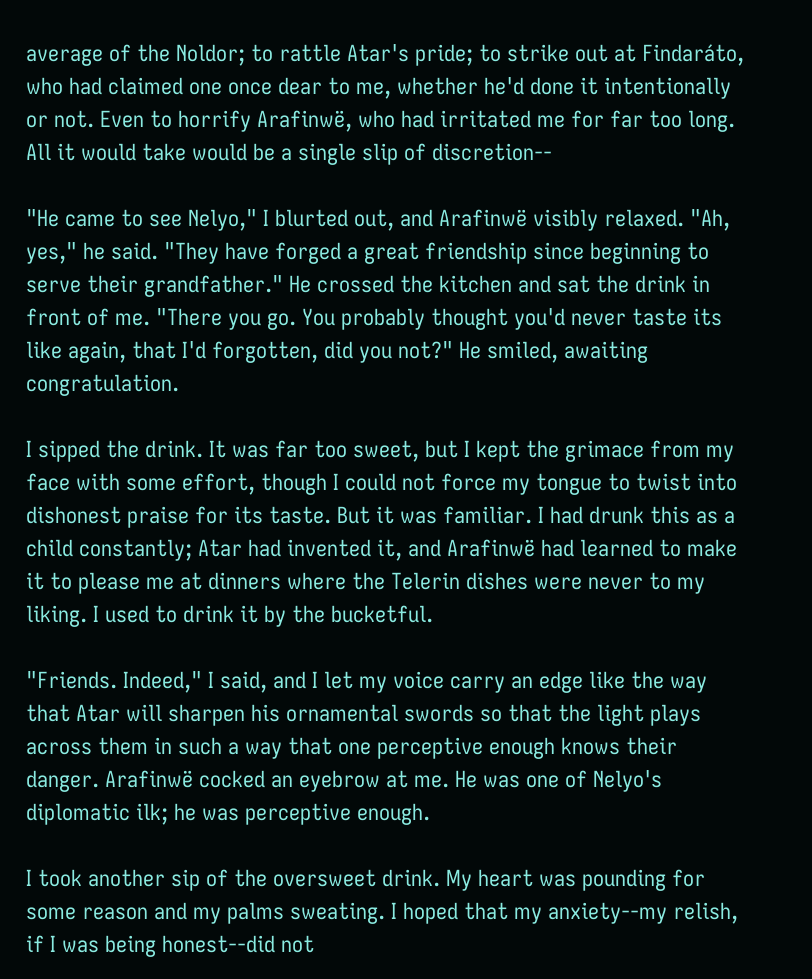average of the Noldor; to rattle Atar's pride; to strike out at Findaráto, who had claimed one once dear to me, whether he'd done it intentionally or not. Even to horrify Arafinwë, who had irritated me for far too long. All it would take would be a single slip of discretion--

"He came to see Nelyo," I blurted out, and Arafinwë visibly relaxed. "Ah, yes," he said. "They have forged a great friendship since beginning to serve their grandfather." He crossed the kitchen and sat the drink in front of me. "There you go. You probably thought you'd never taste its like again, that I'd forgotten, did you not?" He smiled, awaiting congratulation.

I sipped the drink. It was far too sweet, but I kept the grimace from my face with some effort, though I could not force my tongue to twist into dishonest praise for its taste. But it was familiar. I had drunk this as a child constantly; Atar had invented it, and Arafinwë had learned to make it to please me at dinners where the Telerin dishes were never to my liking. I used to drink it by the bucketful.

"Friends. Indeed," I said, and I let my voice carry an edge like the way that Atar will sharpen his ornamental swords so that the light plays across them in such a way that one perceptive enough knows their danger. Arafinwë cocked an eyebrow at me. He was one of Nelyo's diplomatic ilk; he was perceptive enough.

I took another sip of the oversweet drink. My heart was pounding for some reason and my palms sweating. I hoped that my anxiety--my relish, if I was being honest--did not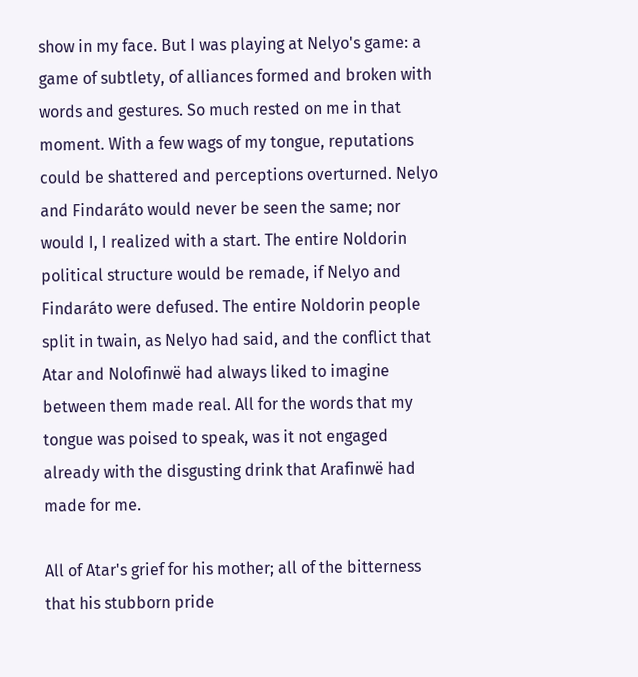show in my face. But I was playing at Nelyo's game: a game of subtlety, of alliances formed and broken with words and gestures. So much rested on me in that moment. With a few wags of my tongue, reputations could be shattered and perceptions overturned. Nelyo and Findaráto would never be seen the same; nor would I, I realized with a start. The entire Noldorin political structure would be remade, if Nelyo and Findaráto were defused. The entire Noldorin people split in twain, as Nelyo had said, and the conflict that Atar and Nolofinwë had always liked to imagine between them made real. All for the words that my tongue was poised to speak, was it not engaged already with the disgusting drink that Arafinwë had made for me.

All of Atar's grief for his mother; all of the bitterness that his stubborn pride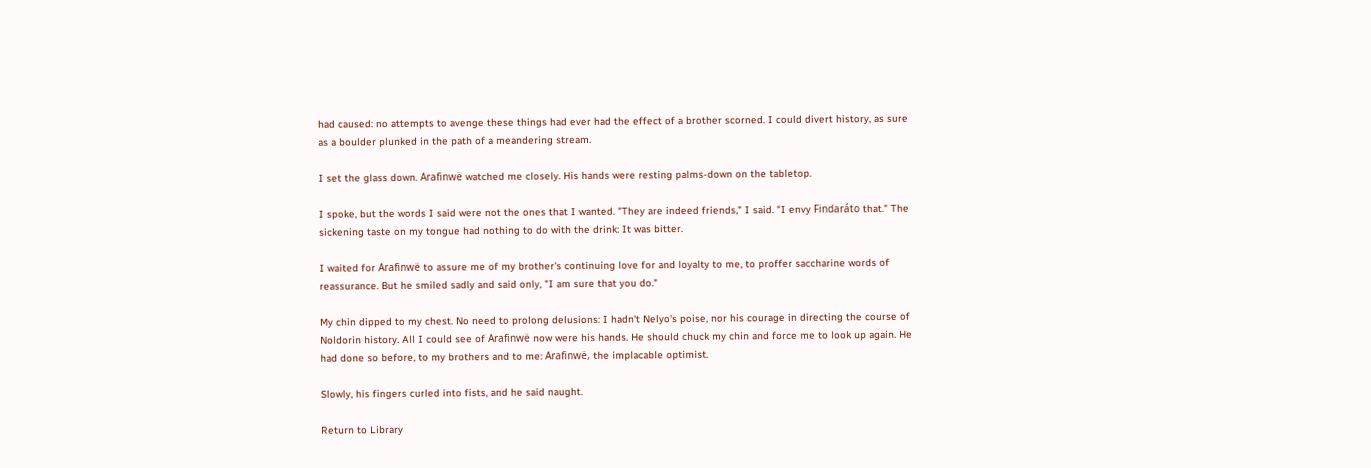had caused: no attempts to avenge these things had ever had the effect of a brother scorned. I could divert history, as sure as a boulder plunked in the path of a meandering stream.

I set the glass down. Arafinwë watched me closely. His hands were resting palms-down on the tabletop.

I spoke, but the words I said were not the ones that I wanted. "They are indeed friends," I said. "I envy Findaráto that." The sickening taste on my tongue had nothing to do with the drink: It was bitter.

I waited for Arafinwë to assure me of my brother's continuing love for and loyalty to me, to proffer saccharine words of reassurance. But he smiled sadly and said only, "I am sure that you do."

My chin dipped to my chest. No need to prolong delusions: I hadn't Nelyo's poise, nor his courage in directing the course of Noldorin history. All I could see of Arafinwë now were his hands. He should chuck my chin and force me to look up again. He had done so before, to my brothers and to me: Arafinwë, the implacable optimist.

Slowly, his fingers curled into fists, and he said naught.

Return to Library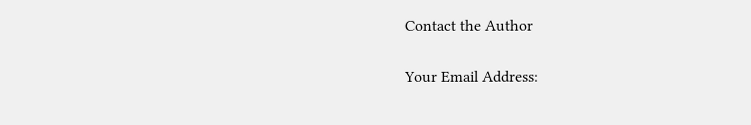Contact the Author

Your Email Address: